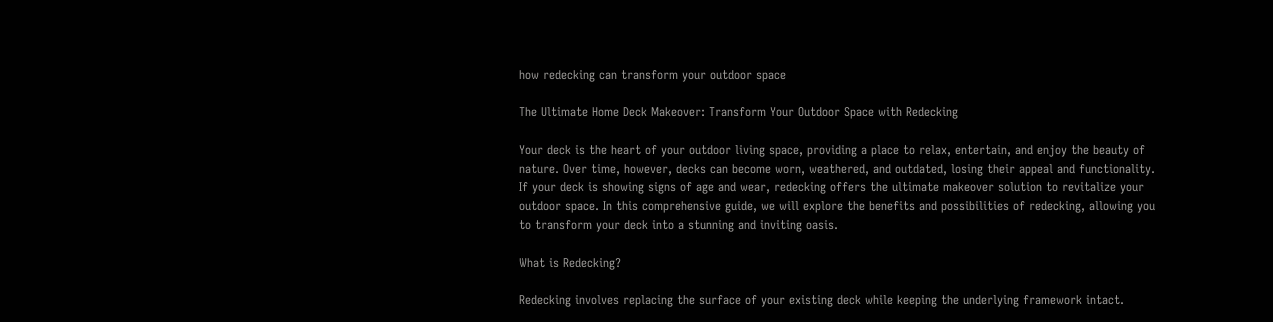how redecking can transform your outdoor space

The Ultimate Home Deck Makeover: Transform Your Outdoor Space with Redecking

Your deck is the heart of your outdoor living space, providing a place to relax, entertain, and enjoy the beauty of nature. Over time, however, decks can become worn, weathered, and outdated, losing their appeal and functionality. If your deck is showing signs of age and wear, redecking offers the ultimate makeover solution to revitalize your outdoor space. In this comprehensive guide, we will explore the benefits and possibilities of redecking, allowing you to transform your deck into a stunning and inviting oasis.

What is Redecking?

Redecking involves replacing the surface of your existing deck while keeping the underlying framework intact.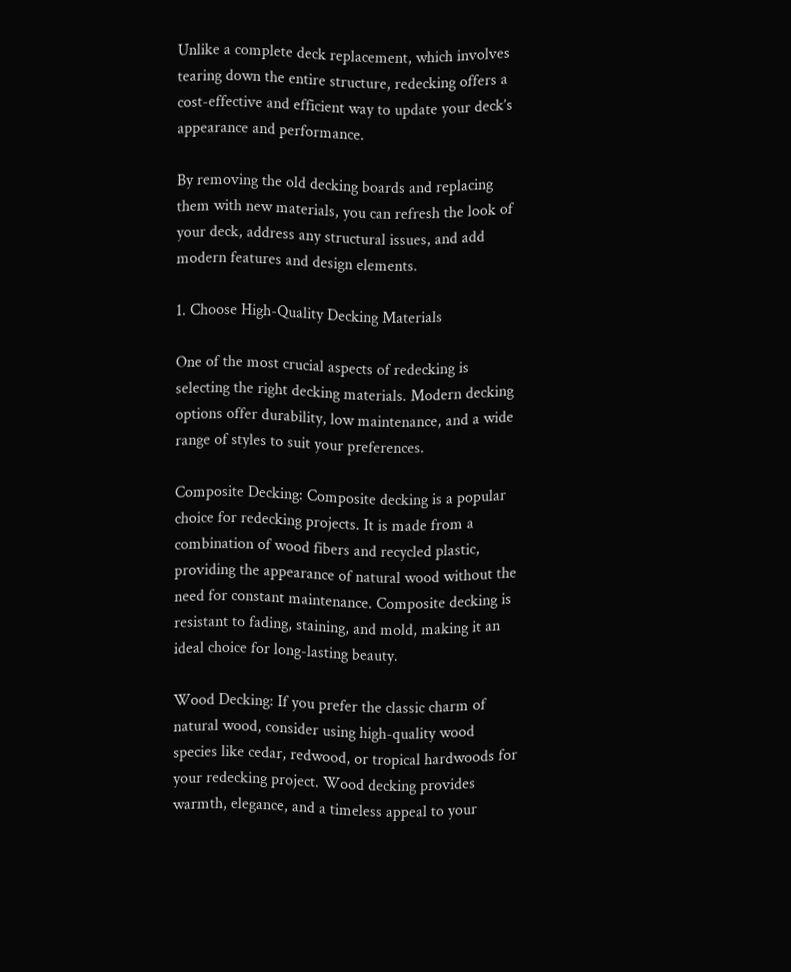Unlike a complete deck replacement, which involves tearing down the entire structure, redecking offers a cost-effective and efficient way to update your deck’s appearance and performance.

By removing the old decking boards and replacing them with new materials, you can refresh the look of your deck, address any structural issues, and add modern features and design elements.

1. Choose High-Quality Decking Materials

One of the most crucial aspects of redecking is selecting the right decking materials. Modern decking options offer durability, low maintenance, and a wide range of styles to suit your preferences.

Composite Decking: Composite decking is a popular choice for redecking projects. It is made from a combination of wood fibers and recycled plastic, providing the appearance of natural wood without the need for constant maintenance. Composite decking is resistant to fading, staining, and mold, making it an ideal choice for long-lasting beauty.

Wood Decking: If you prefer the classic charm of natural wood, consider using high-quality wood species like cedar, redwood, or tropical hardwoods for your redecking project. Wood decking provides warmth, elegance, and a timeless appeal to your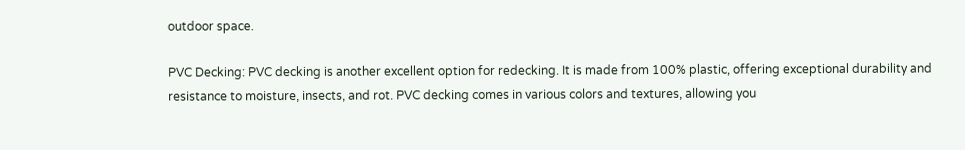outdoor space.

PVC Decking: PVC decking is another excellent option for redecking. It is made from 100% plastic, offering exceptional durability and resistance to moisture, insects, and rot. PVC decking comes in various colors and textures, allowing you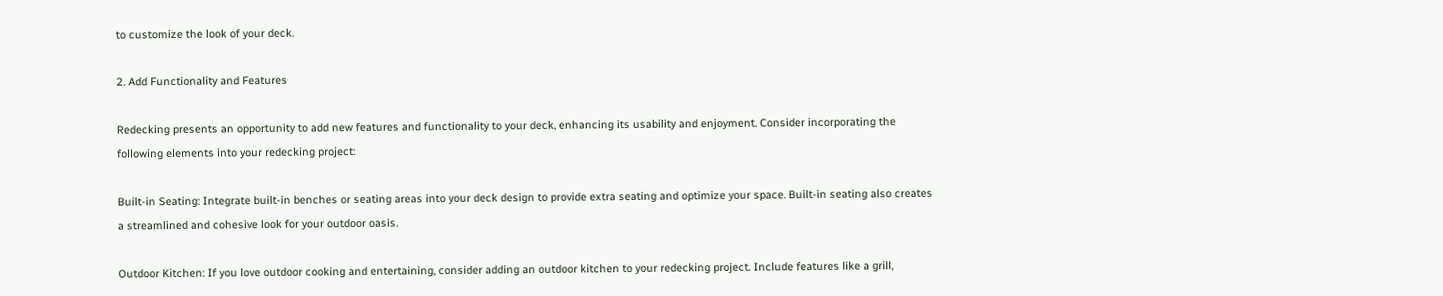to customize the look of your deck.

2. Add Functionality and Features

Redecking presents an opportunity to add new features and functionality to your deck, enhancing its usability and enjoyment. Consider incorporating the following elements into your redecking project:

Built-in Seating: Integrate built-in benches or seating areas into your deck design to provide extra seating and optimize your space. Built-in seating also creates a streamlined and cohesive look for your outdoor oasis.

Outdoor Kitchen: If you love outdoor cooking and entertaining, consider adding an outdoor kitchen to your redecking project. Include features like a grill,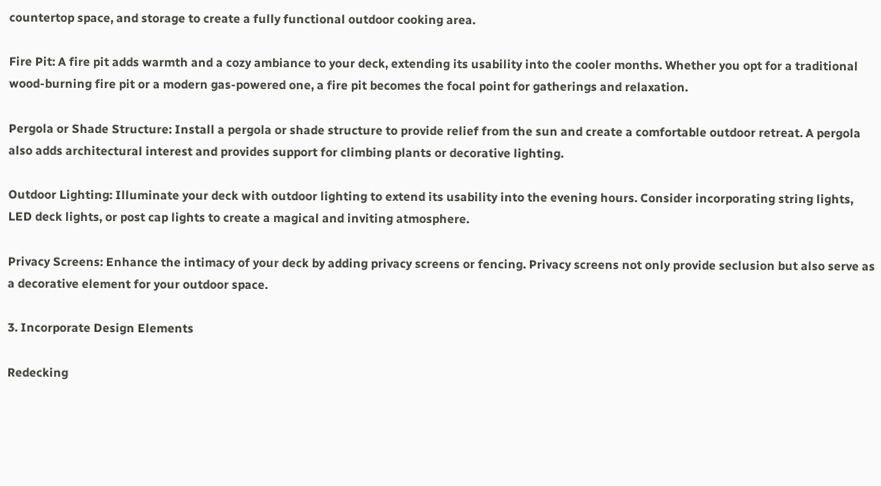countertop space, and storage to create a fully functional outdoor cooking area.

Fire Pit: A fire pit adds warmth and a cozy ambiance to your deck, extending its usability into the cooler months. Whether you opt for a traditional wood-burning fire pit or a modern gas-powered one, a fire pit becomes the focal point for gatherings and relaxation.

Pergola or Shade Structure: Install a pergola or shade structure to provide relief from the sun and create a comfortable outdoor retreat. A pergola also adds architectural interest and provides support for climbing plants or decorative lighting.

Outdoor Lighting: Illuminate your deck with outdoor lighting to extend its usability into the evening hours. Consider incorporating string lights, LED deck lights, or post cap lights to create a magical and inviting atmosphere.

Privacy Screens: Enhance the intimacy of your deck by adding privacy screens or fencing. Privacy screens not only provide seclusion but also serve as a decorative element for your outdoor space.

3. Incorporate Design Elements

Redecking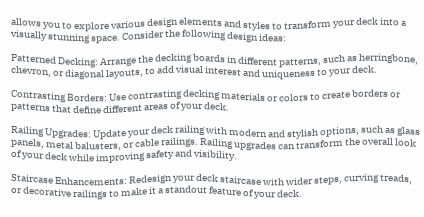allows you to explore various design elements and styles to transform your deck into a visually stunning space. Consider the following design ideas:

Patterned Decking: Arrange the decking boards in different patterns, such as herringbone, chevron, or diagonal layouts, to add visual interest and uniqueness to your deck.

Contrasting Borders: Use contrasting decking materials or colors to create borders or patterns that define different areas of your deck.

Railing Upgrades: Update your deck railing with modern and stylish options, such as glass panels, metal balusters, or cable railings. Railing upgrades can transform the overall look of your deck while improving safety and visibility.

Staircase Enhancements: Redesign your deck staircase with wider steps, curving treads, or decorative railings to make it a standout feature of your deck.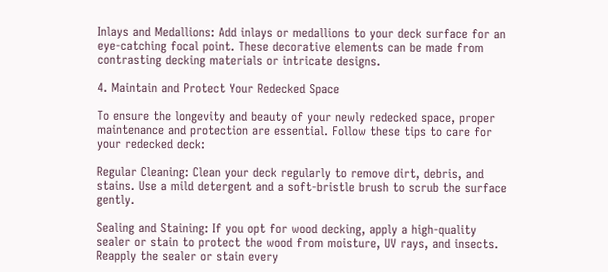Inlays and Medallions: Add inlays or medallions to your deck surface for an eye-catching focal point. These decorative elements can be made from contrasting decking materials or intricate designs.

4. Maintain and Protect Your Redecked Space

To ensure the longevity and beauty of your newly redecked space, proper maintenance and protection are essential. Follow these tips to care for your redecked deck:

Regular Cleaning: Clean your deck regularly to remove dirt, debris, and stains. Use a mild detergent and a soft-bristle brush to scrub the surface gently.

Sealing and Staining: If you opt for wood decking, apply a high-quality sealer or stain to protect the wood from moisture, UV rays, and insects. Reapply the sealer or stain every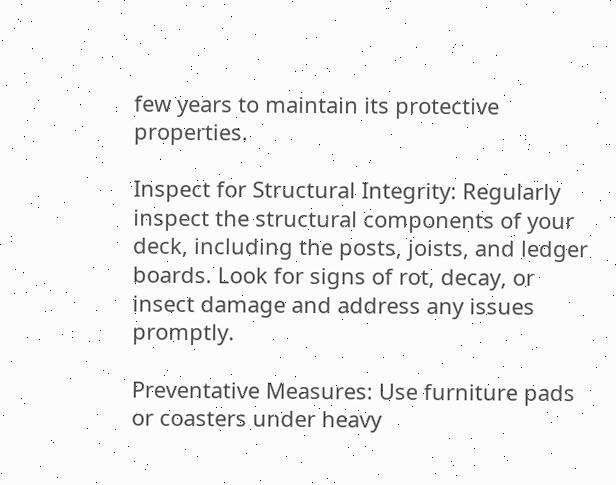few years to maintain its protective properties.

Inspect for Structural Integrity: Regularly inspect the structural components of your deck, including the posts, joists, and ledger boards. Look for signs of rot, decay, or insect damage and address any issues promptly.

Preventative Measures: Use furniture pads or coasters under heavy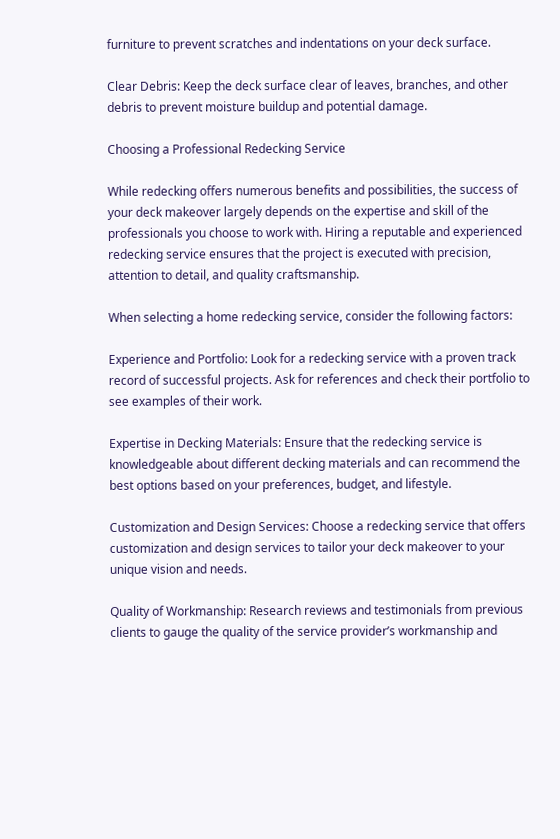furniture to prevent scratches and indentations on your deck surface.

Clear Debris: Keep the deck surface clear of leaves, branches, and other debris to prevent moisture buildup and potential damage.

Choosing a Professional Redecking Service

While redecking offers numerous benefits and possibilities, the success of your deck makeover largely depends on the expertise and skill of the professionals you choose to work with. Hiring a reputable and experienced redecking service ensures that the project is executed with precision, attention to detail, and quality craftsmanship.

When selecting a home redecking service, consider the following factors:

Experience and Portfolio: Look for a redecking service with a proven track record of successful projects. Ask for references and check their portfolio to see examples of their work.

Expertise in Decking Materials: Ensure that the redecking service is knowledgeable about different decking materials and can recommend the best options based on your preferences, budget, and lifestyle.

Customization and Design Services: Choose a redecking service that offers customization and design services to tailor your deck makeover to your unique vision and needs.

Quality of Workmanship: Research reviews and testimonials from previous clients to gauge the quality of the service provider’s workmanship and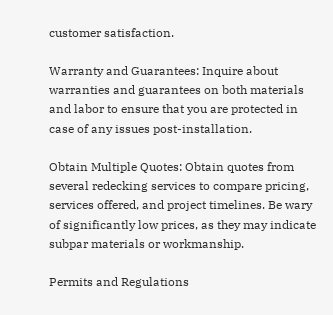customer satisfaction.

Warranty and Guarantees: Inquire about warranties and guarantees on both materials and labor to ensure that you are protected in case of any issues post-installation.

Obtain Multiple Quotes: Obtain quotes from several redecking services to compare pricing, services offered, and project timelines. Be wary of significantly low prices, as they may indicate subpar materials or workmanship.

Permits and Regulations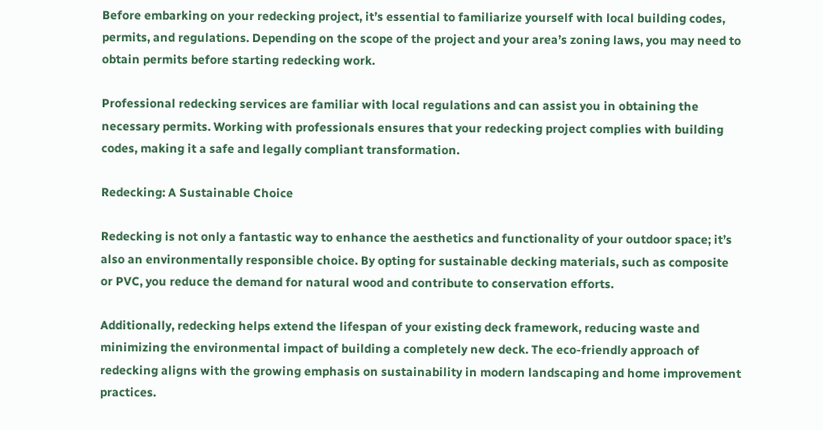Before embarking on your redecking project, it’s essential to familiarize yourself with local building codes, permits, and regulations. Depending on the scope of the project and your area’s zoning laws, you may need to obtain permits before starting redecking work.

Professional redecking services are familiar with local regulations and can assist you in obtaining the necessary permits. Working with professionals ensures that your redecking project complies with building codes, making it a safe and legally compliant transformation.

Redecking: A Sustainable Choice

Redecking is not only a fantastic way to enhance the aesthetics and functionality of your outdoor space; it’s also an environmentally responsible choice. By opting for sustainable decking materials, such as composite or PVC, you reduce the demand for natural wood and contribute to conservation efforts.

Additionally, redecking helps extend the lifespan of your existing deck framework, reducing waste and minimizing the environmental impact of building a completely new deck. The eco-friendly approach of redecking aligns with the growing emphasis on sustainability in modern landscaping and home improvement practices.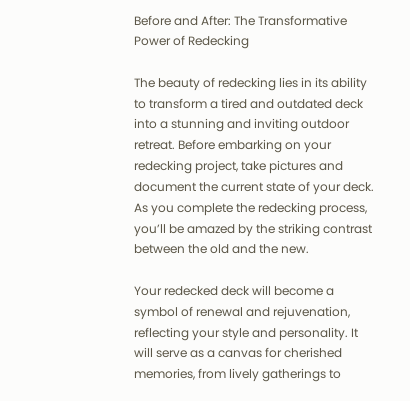Before and After: The Transformative Power of Redecking

The beauty of redecking lies in its ability to transform a tired and outdated deck into a stunning and inviting outdoor retreat. Before embarking on your redecking project, take pictures and document the current state of your deck. As you complete the redecking process, you’ll be amazed by the striking contrast between the old and the new.

Your redecked deck will become a symbol of renewal and rejuvenation, reflecting your style and personality. It will serve as a canvas for cherished memories, from lively gatherings to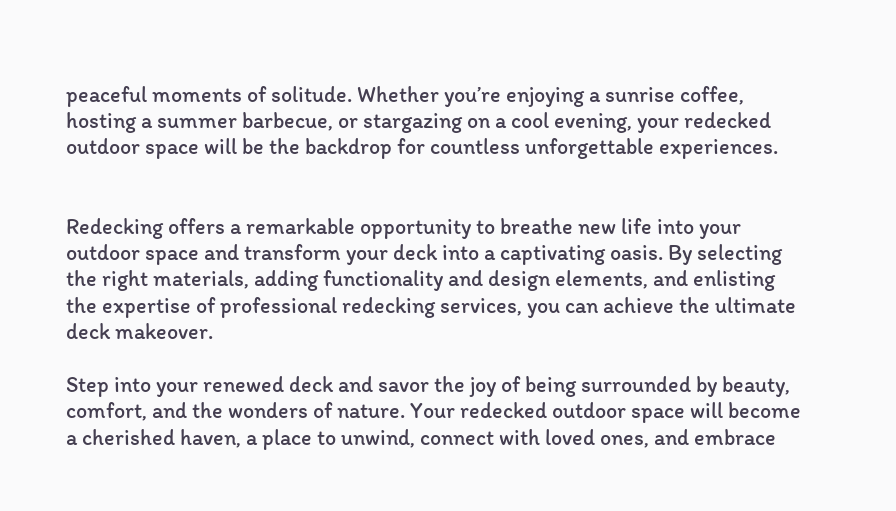peaceful moments of solitude. Whether you’re enjoying a sunrise coffee, hosting a summer barbecue, or stargazing on a cool evening, your redecked outdoor space will be the backdrop for countless unforgettable experiences.


Redecking offers a remarkable opportunity to breathe new life into your outdoor space and transform your deck into a captivating oasis. By selecting the right materials, adding functionality and design elements, and enlisting the expertise of professional redecking services, you can achieve the ultimate deck makeover.

Step into your renewed deck and savor the joy of being surrounded by beauty, comfort, and the wonders of nature. Your redecked outdoor space will become a cherished haven, a place to unwind, connect with loved ones, and embrace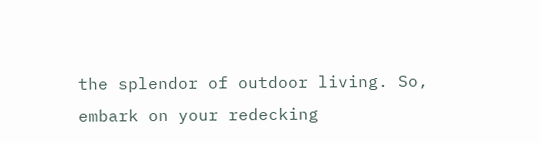the splendor of outdoor living. So, embark on your redecking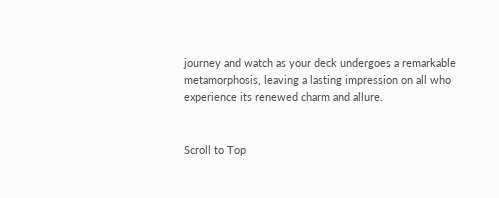journey and watch as your deck undergoes a remarkable metamorphosis, leaving a lasting impression on all who experience its renewed charm and allure.


Scroll to Top